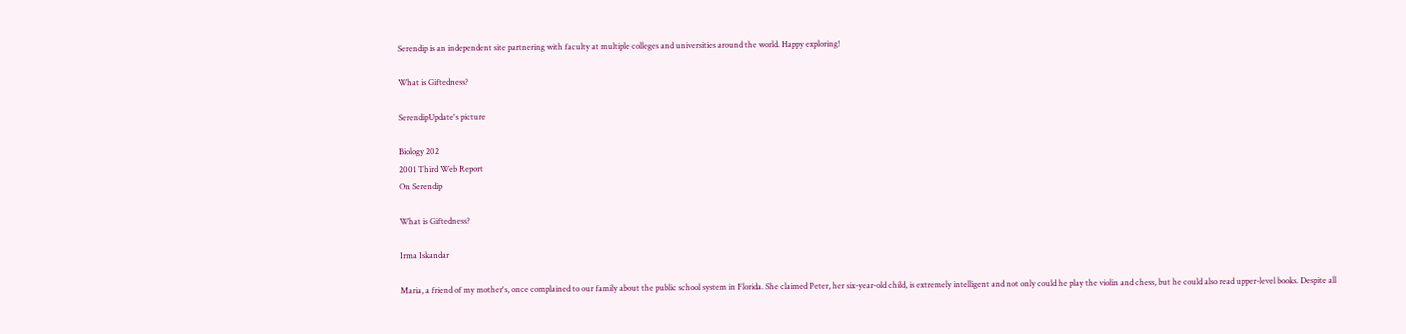Serendip is an independent site partnering with faculty at multiple colleges and universities around the world. Happy exploring!

What is Giftedness?

SerendipUpdate's picture

Biology 202
2001 Third Web Report
On Serendip

What is Giftedness?

Irma Iskandar

Maria, a friend of my mother's, once complained to our family about the public school system in Florida. She claimed Peter, her six-year-old child, is extremely intelligent and not only could he play the violin and chess, but he could also read upper-level books. Despite all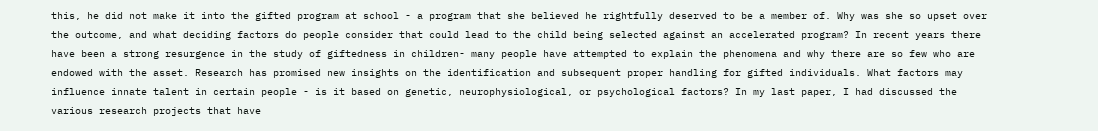this, he did not make it into the gifted program at school - a program that she believed he rightfully deserved to be a member of. Why was she so upset over the outcome, and what deciding factors do people consider that could lead to the child being selected against an accelerated program? In recent years there have been a strong resurgence in the study of giftedness in children- many people have attempted to explain the phenomena and why there are so few who are endowed with the asset. Research has promised new insights on the identification and subsequent proper handling for gifted individuals. What factors may influence innate talent in certain people - is it based on genetic, neurophysiological, or psychological factors? In my last paper, I had discussed the various research projects that have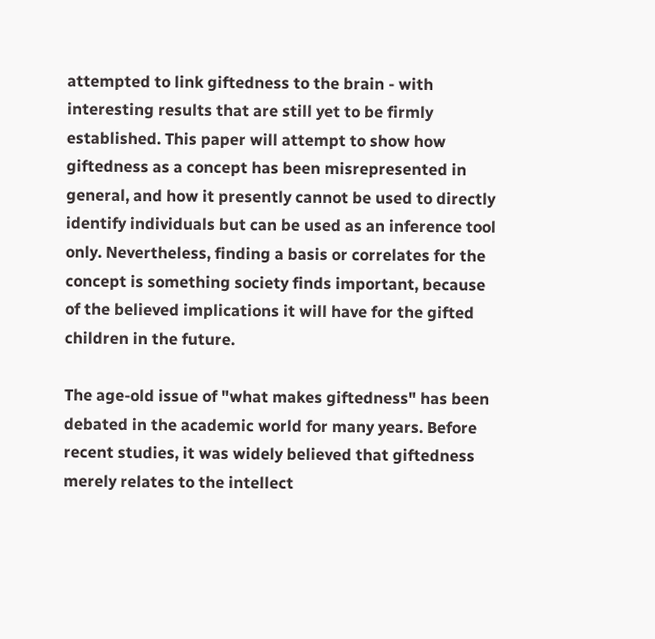attempted to link giftedness to the brain - with interesting results that are still yet to be firmly established. This paper will attempt to show how giftedness as a concept has been misrepresented in general, and how it presently cannot be used to directly identify individuals but can be used as an inference tool only. Nevertheless, finding a basis or correlates for the concept is something society finds important, because of the believed implications it will have for the gifted children in the future.

The age-old issue of "what makes giftedness" has been debated in the academic world for many years. Before recent studies, it was widely believed that giftedness merely relates to the intellect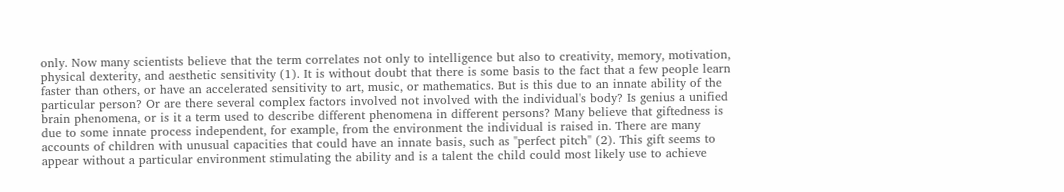only. Now many scientists believe that the term correlates not only to intelligence but also to creativity, memory, motivation, physical dexterity, and aesthetic sensitivity (1). It is without doubt that there is some basis to the fact that a few people learn faster than others, or have an accelerated sensitivity to art, music, or mathematics. But is this due to an innate ability of the particular person? Or are there several complex factors involved not involved with the individual's body? Is genius a unified brain phenomena, or is it a term used to describe different phenomena in different persons? Many believe that giftedness is due to some innate process independent, for example, from the environment the individual is raised in. There are many accounts of children with unusual capacities that could have an innate basis, such as "perfect pitch" (2). This gift seems to appear without a particular environment stimulating the ability and is a talent the child could most likely use to achieve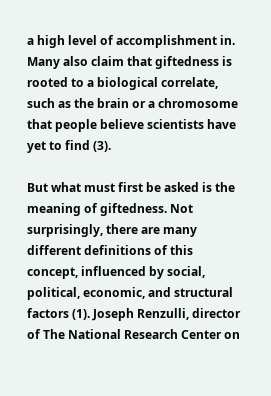a high level of accomplishment in. Many also claim that giftedness is rooted to a biological correlate, such as the brain or a chromosome that people believe scientists have yet to find (3).

But what must first be asked is the meaning of giftedness. Not surprisingly, there are many different definitions of this concept, influenced by social, political, economic, and structural factors (1). Joseph Renzulli, director of The National Research Center on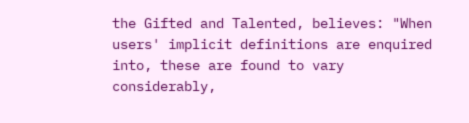the Gifted and Talented, believes: "When users' implicit definitions are enquired into, these are found to vary considerably,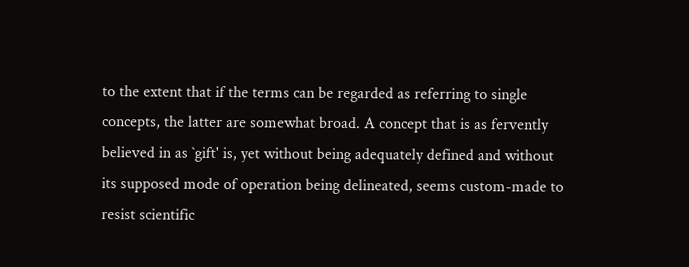to the extent that if the terms can be regarded as referring to single concepts, the latter are somewhat broad. A concept that is as fervently believed in as `gift' is, yet without being adequately defined and without its supposed mode of operation being delineated, seems custom-made to resist scientific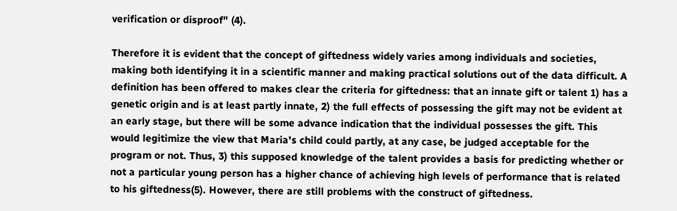verification or disproof" (4).

Therefore it is evident that the concept of giftedness widely varies among individuals and societies, making both identifying it in a scientific manner and making practical solutions out of the data difficult. A definition has been offered to makes clear the criteria for giftedness: that an innate gift or talent 1) has a genetic origin and is at least partly innate, 2) the full effects of possessing the gift may not be evident at an early stage, but there will be some advance indication that the individual possesses the gift. This would legitimize the view that Maria's child could partly, at any case, be judged acceptable for the program or not. Thus, 3) this supposed knowledge of the talent provides a basis for predicting whether or not a particular young person has a higher chance of achieving high levels of performance that is related to his giftedness(5). However, there are still problems with the construct of giftedness.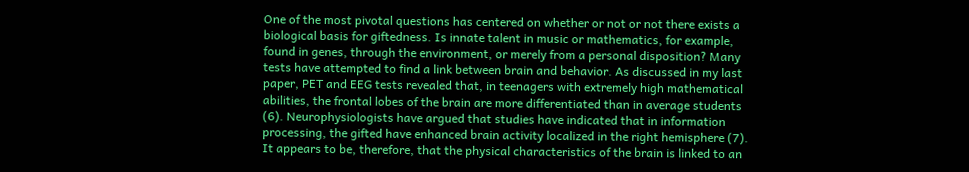One of the most pivotal questions has centered on whether or not or not there exists a biological basis for giftedness. Is innate talent in music or mathematics, for example, found in genes, through the environment, or merely from a personal disposition? Many tests have attempted to find a link between brain and behavior. As discussed in my last paper, PET and EEG tests revealed that, in teenagers with extremely high mathematical abilities, the frontal lobes of the brain are more differentiated than in average students (6). Neurophysiologists have argued that studies have indicated that in information processing, the gifted have enhanced brain activity localized in the right hemisphere (7). It appears to be, therefore, that the physical characteristics of the brain is linked to an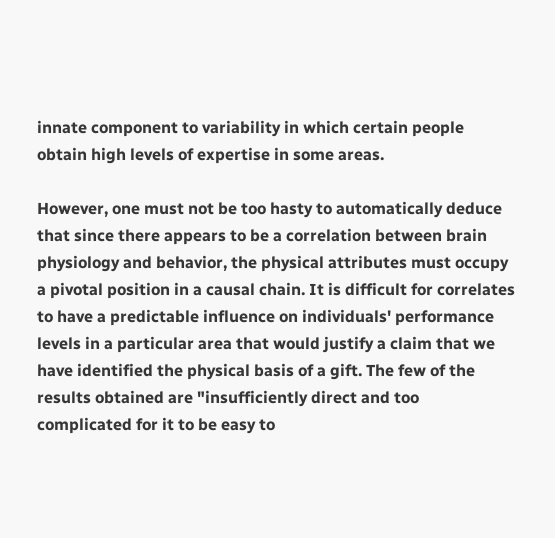innate component to variability in which certain people obtain high levels of expertise in some areas.

However, one must not be too hasty to automatically deduce that since there appears to be a correlation between brain physiology and behavior, the physical attributes must occupy a pivotal position in a causal chain. It is difficult for correlates to have a predictable influence on individuals' performance levels in a particular area that would justify a claim that we have identified the physical basis of a gift. The few of the results obtained are "insufficiently direct and too complicated for it to be easy to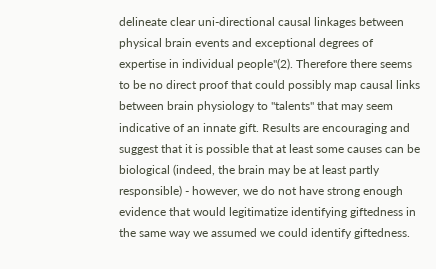delineate clear uni-directional causal linkages between physical brain events and exceptional degrees of expertise in individual people"(2). Therefore there seems to be no direct proof that could possibly map causal links between brain physiology to "talents" that may seem indicative of an innate gift. Results are encouraging and suggest that it is possible that at least some causes can be biological (indeed, the brain may be at least partly responsible) - however, we do not have strong enough evidence that would legitimatize identifying giftedness in the same way we assumed we could identify giftedness.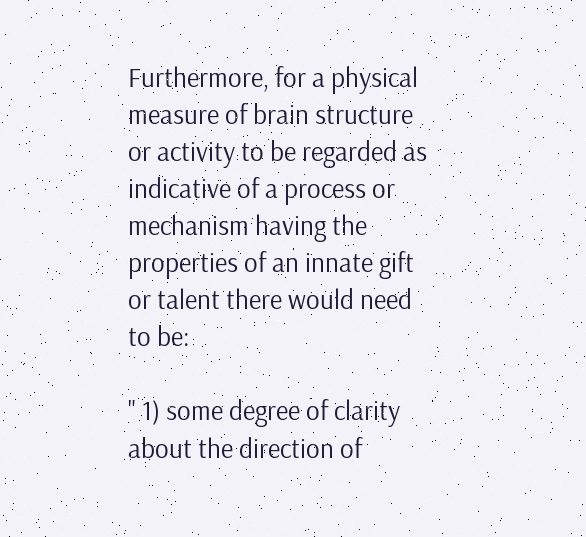Furthermore, for a physical measure of brain structure or activity to be regarded as indicative of a process or mechanism having the properties of an innate gift or talent there would need to be:

" 1) some degree of clarity about the direction of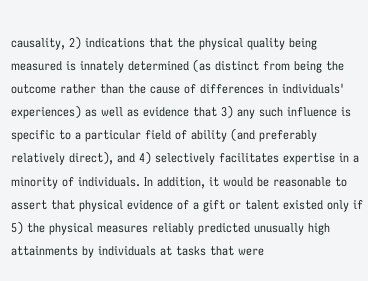causality, 2) indications that the physical quality being measured is innately determined (as distinct from being the outcome rather than the cause of differences in individuals' experiences) as well as evidence that 3) any such influence is specific to a particular field of ability (and preferably relatively direct), and 4) selectively facilitates expertise in a minority of individuals. In addition, it would be reasonable to assert that physical evidence of a gift or talent existed only if 5) the physical measures reliably predicted unusually high attainments by individuals at tasks that were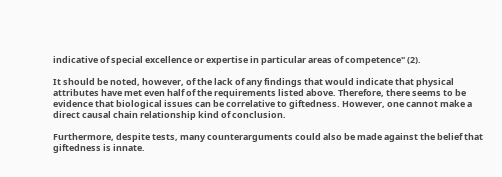indicative of special excellence or expertise in particular areas of competence" (2).

It should be noted, however, of the lack of any findings that would indicate that physical attributes have met even half of the requirements listed above. Therefore, there seems to be evidence that biological issues can be correlative to giftedness. However, one cannot make a direct causal chain relationship kind of conclusion.

Furthermore, despite tests, many counterarguments could also be made against the belief that giftedness is innate.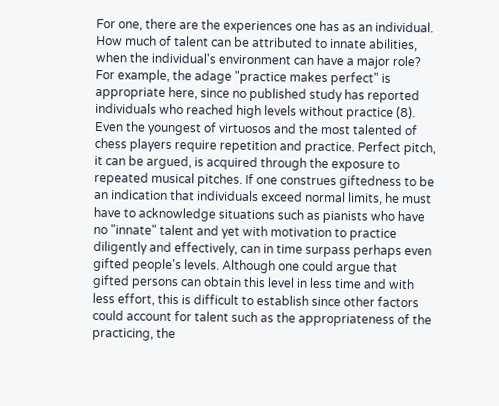For one, there are the experiences one has as an individual. How much of talent can be attributed to innate abilities, when the individual's environment can have a major role? For example, the adage "practice makes perfect" is appropriate here, since no published study has reported individuals who reached high levels without practice (8). Even the youngest of virtuosos and the most talented of chess players require repetition and practice. Perfect pitch, it can be argued, is acquired through the exposure to repeated musical pitches. If one construes giftedness to be an indication that individuals exceed normal limits, he must have to acknowledge situations such as pianists who have no "innate" talent and yet with motivation to practice diligently and effectively, can in time surpass perhaps even gifted people's levels. Although one could argue that gifted persons can obtain this level in less time and with less effort, this is difficult to establish since other factors could account for talent such as the appropriateness of the practicing, the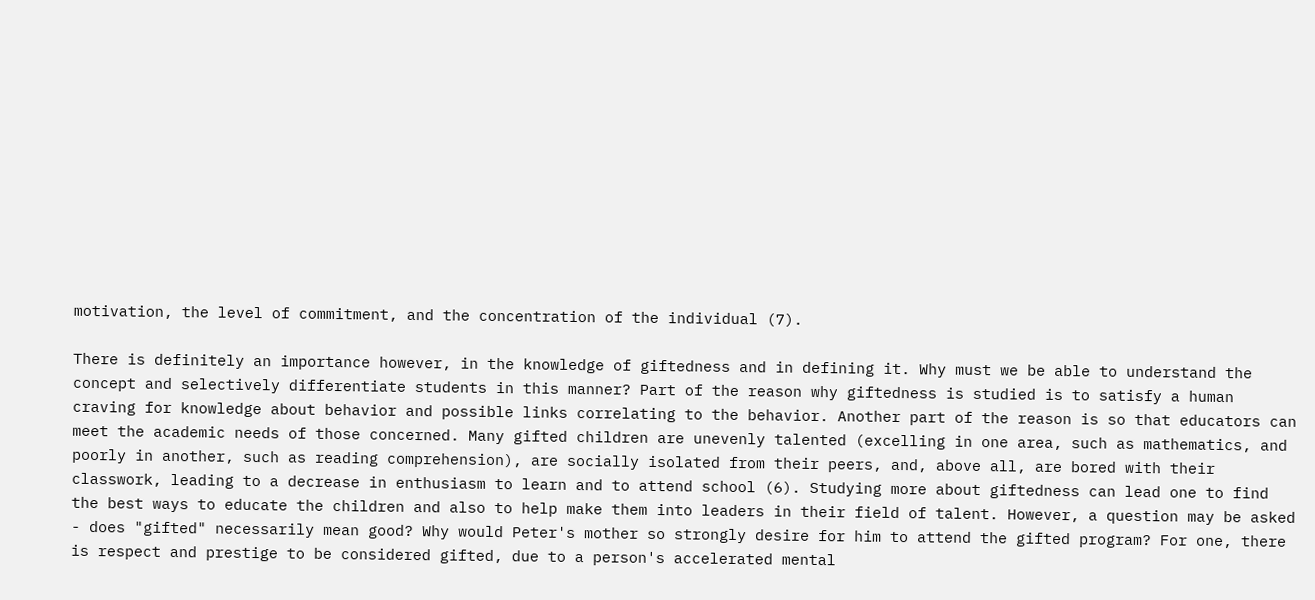motivation, the level of commitment, and the concentration of the individual (7).

There is definitely an importance however, in the knowledge of giftedness and in defining it. Why must we be able to understand the concept and selectively differentiate students in this manner? Part of the reason why giftedness is studied is to satisfy a human craving for knowledge about behavior and possible links correlating to the behavior. Another part of the reason is so that educators can meet the academic needs of those concerned. Many gifted children are unevenly talented (excelling in one area, such as mathematics, and poorly in another, such as reading comprehension), are socially isolated from their peers, and, above all, are bored with their classwork, leading to a decrease in enthusiasm to learn and to attend school (6). Studying more about giftedness can lead one to find the best ways to educate the children and also to help make them into leaders in their field of talent. However, a question may be asked - does "gifted" necessarily mean good? Why would Peter's mother so strongly desire for him to attend the gifted program? For one, there is respect and prestige to be considered gifted, due to a person's accelerated mental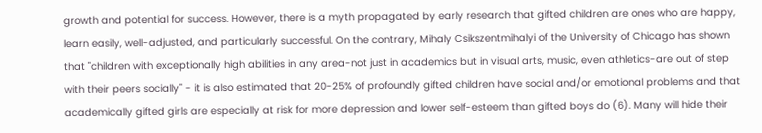growth and potential for success. However, there is a myth propagated by early research that gifted children are ones who are happy, learn easily, well-adjusted, and particularly successful. On the contrary, Mihaly Csikszentmihalyi of the University of Chicago has shown that "children with exceptionally high abilities in any area-not just in academics but in visual arts, music, even athletics-are out of step with their peers socially" - it is also estimated that 20-25% of profoundly gifted children have social and/or emotional problems and that academically gifted girls are especially at risk for more depression and lower self-esteem than gifted boys do (6). Many will hide their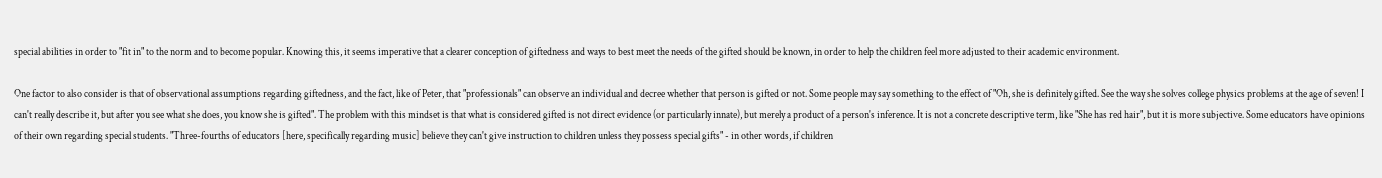special abilities in order to "fit in" to the norm and to become popular. Knowing this, it seems imperative that a clearer conception of giftedness and ways to best meet the needs of the gifted should be known, in order to help the children feel more adjusted to their academic environment.

One factor to also consider is that of observational assumptions regarding giftedness, and the fact, like of Peter, that "professionals" can observe an individual and decree whether that person is gifted or not. Some people may say something to the effect of "Oh, she is definitely gifted. See the way she solves college physics problems at the age of seven! I can't really describe it, but after you see what she does, you know she is gifted". The problem with this mindset is that what is considered gifted is not direct evidence (or particularly innate), but merely a product of a person's inference. It is not a concrete descriptive term, like "She has red hair", but it is more subjective. Some educators have opinions of their own regarding special students. "Three-fourths of educators [here, specifically regarding music] believe they can't give instruction to children unless they possess special gifts" - in other words, if children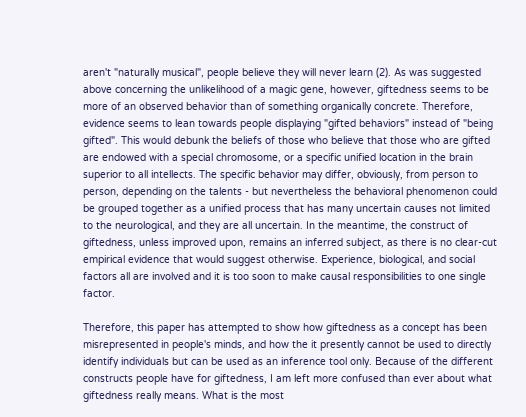aren't "naturally musical", people believe they will never learn (2). As was suggested above concerning the unlikelihood of a magic gene, however, giftedness seems to be more of an observed behavior than of something organically concrete. Therefore, evidence seems to lean towards people displaying "gifted behaviors" instead of "being gifted". This would debunk the beliefs of those who believe that those who are gifted are endowed with a special chromosome, or a specific unified location in the brain superior to all intellects. The specific behavior may differ, obviously, from person to person, depending on the talents - but nevertheless the behavioral phenomenon could be grouped together as a unified process that has many uncertain causes not limited to the neurological, and they are all uncertain. In the meantime, the construct of giftedness, unless improved upon, remains an inferred subject, as there is no clear-cut empirical evidence that would suggest otherwise. Experience, biological, and social factors all are involved and it is too soon to make causal responsibilities to one single factor.

Therefore, this paper has attempted to show how giftedness as a concept has been misrepresented in people's minds, and how the it presently cannot be used to directly identify individuals but can be used as an inference tool only. Because of the different constructs people have for giftedness, I am left more confused than ever about what giftedness really means. What is the most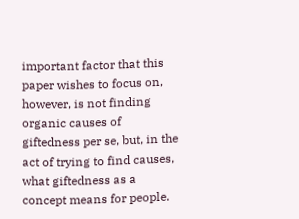important factor that this paper wishes to focus on, however, is not finding organic causes of giftedness per se, but, in the act of trying to find causes, what giftedness as a concept means for people.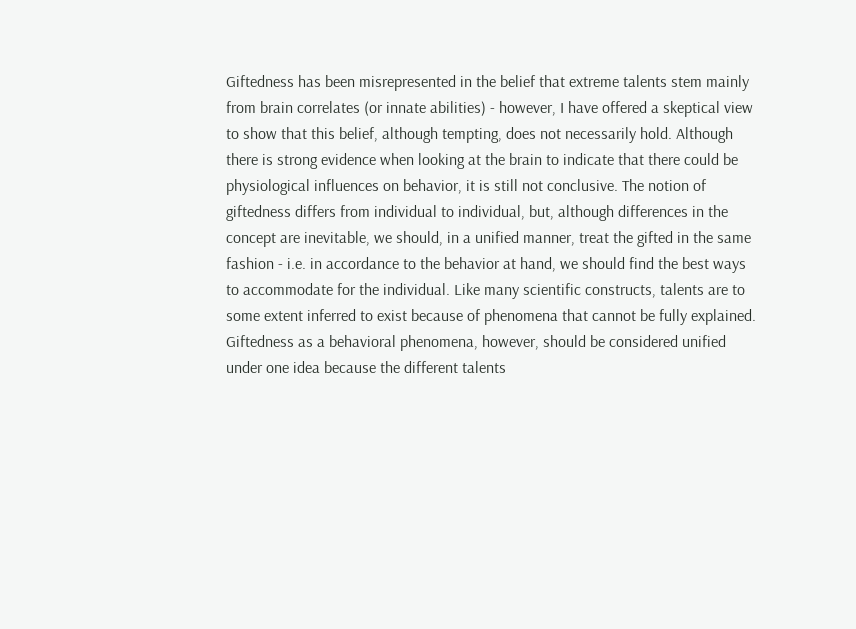Giftedness has been misrepresented in the belief that extreme talents stem mainly from brain correlates (or innate abilities) - however, I have offered a skeptical view to show that this belief, although tempting, does not necessarily hold. Although there is strong evidence when looking at the brain to indicate that there could be physiological influences on behavior, it is still not conclusive. The notion of giftedness differs from individual to individual, but, although differences in the concept are inevitable, we should, in a unified manner, treat the gifted in the same fashion - i.e. in accordance to the behavior at hand, we should find the best ways to accommodate for the individual. Like many scientific constructs, talents are to some extent inferred to exist because of phenomena that cannot be fully explained. Giftedness as a behavioral phenomena, however, should be considered unified under one idea because the different talents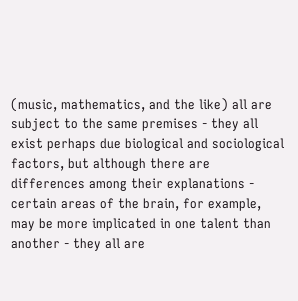(music, mathematics, and the like) all are subject to the same premises - they all exist perhaps due biological and sociological factors, but although there are differences among their explanations - certain areas of the brain, for example, may be more implicated in one talent than another - they all are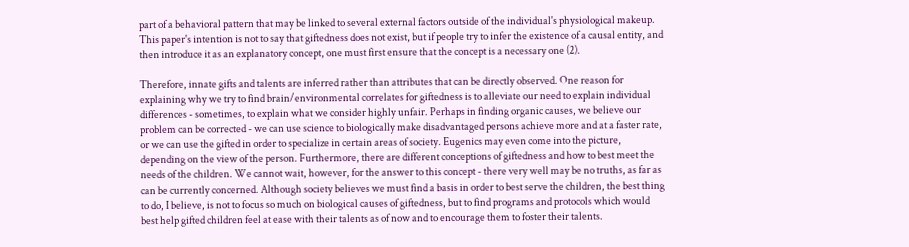part of a behavioral pattern that may be linked to several external factors outside of the individual's physiological makeup. This paper's intention is not to say that giftedness does not exist, but if people try to infer the existence of a causal entity, and then introduce it as an explanatory concept, one must first ensure that the concept is a necessary one (2).

Therefore, innate gifts and talents are inferred rather than attributes that can be directly observed. One reason for explaining why we try to find brain/environmental correlates for giftedness is to alleviate our need to explain individual differences - sometimes, to explain what we consider highly unfair. Perhaps in finding organic causes, we believe our problem can be corrected - we can use science to biologically make disadvantaged persons achieve more and at a faster rate, or we can use the gifted in order to specialize in certain areas of society. Eugenics may even come into the picture, depending on the view of the person. Furthermore, there are different conceptions of giftedness and how to best meet the needs of the children. We cannot wait, however, for the answer to this concept - there very well may be no truths, as far as can be currently concerned. Although society believes we must find a basis in order to best serve the children, the best thing to do, I believe, is not to focus so much on biological causes of giftedness, but to find programs and protocols which would best help gifted children feel at ease with their talents as of now and to encourage them to foster their talents.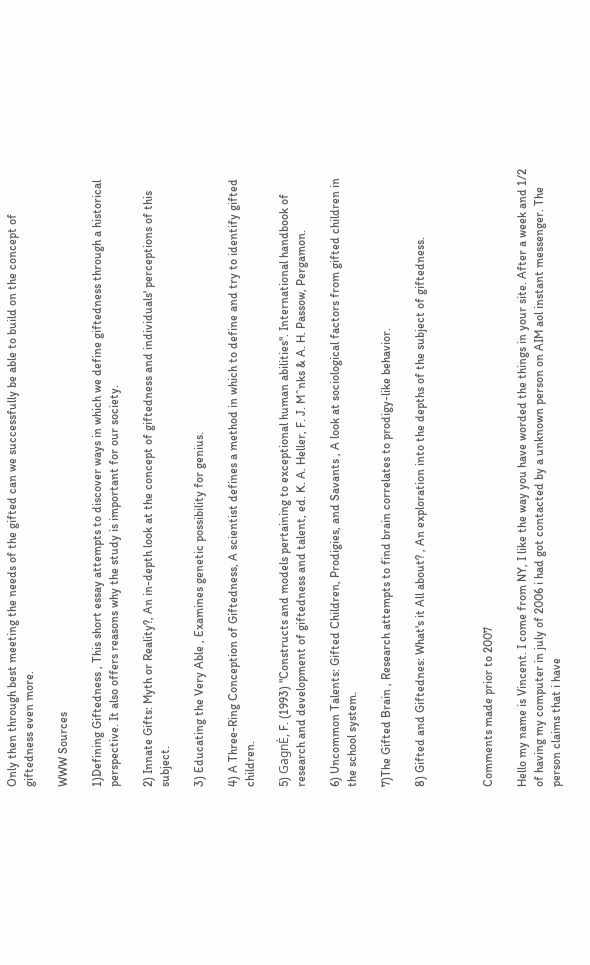Only then through best meeting the needs of the gifted can we successfully be able to build on the concept of giftedness even more.

WWW Sources

1)Defining Giftedness , This short essay attempts to discover ways in which we define giftedness through a historical perspective. It also offers reasons why the study is important for our society.

2) Innate Gifts: Myth or Reality?, An in-depth look at the concept of giftedness and individuals' perceptions of this subject.

3) Educating the Very Able , Examines genetic possibility for genius.

4) A Three-Ring Conception of Giftedness, A scientist defines a method in which to define and try to identify gifted children.

5) GagnÈ, F. (1993) "Constructs and models pertaining to exceptional human abilities". International handbook of research and development of giftedness and talent, ed. K. A. Heller, F. J. Mˆnks & A. H. Passow, Pergamon.

6) Uncommon Talents: Gifted Children, Prodigies, and Savants , A look at sociological factors from gifted children in the school system.

7)The Gifted Brain , Research attempts to find brain correlates to prodigy-like behavior.

8) Gifted and Giftednes: What's it All about? , An exploration into the depths of the subject of giftedness.



Comments made prior to 2007

Hello my name is Vincent. I come from NY, I like the way you have worded the things in your site. After a week and 1/2 of having my computer in july of 2006 i had got contacted by a unknown person on AIM aol instant messenger. The person claims that i have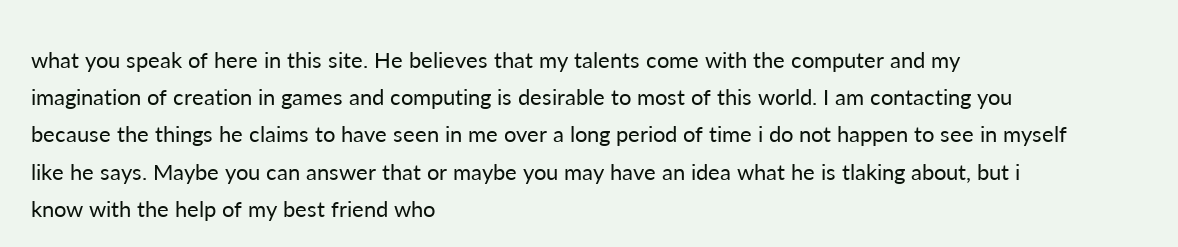what you speak of here in this site. He believes that my talents come with the computer and my imagination of creation in games and computing is desirable to most of this world. I am contacting you because the things he claims to have seen in me over a long period of time i do not happen to see in myself like he says. Maybe you can answer that or maybe you may have an idea what he is tlaking about, but i know with the help of my best friend who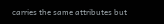carries the same attributes but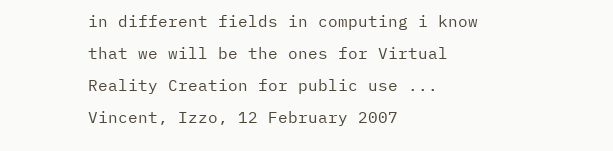in different fields in computing i know that we will be the ones for Virtual Reality Creation for public use ... Vincent, Izzo, 12 February 2007